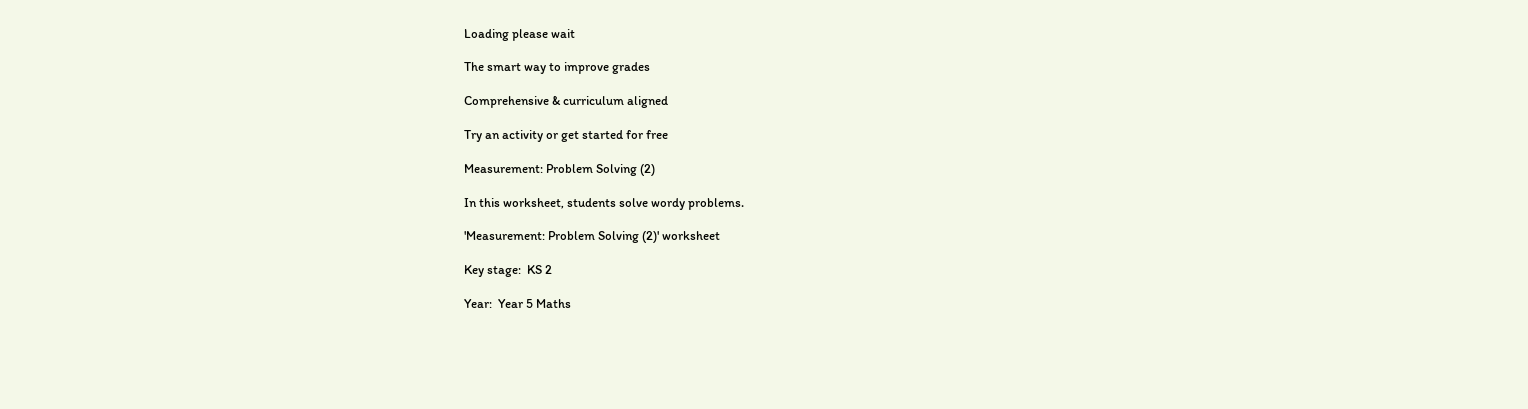Loading please wait

The smart way to improve grades

Comprehensive & curriculum aligned

Try an activity or get started for free

Measurement: Problem Solving (2)

In this worksheet, students solve wordy problems.

'Measurement: Problem Solving (2)' worksheet

Key stage:  KS 2

Year:  Year 5 Maths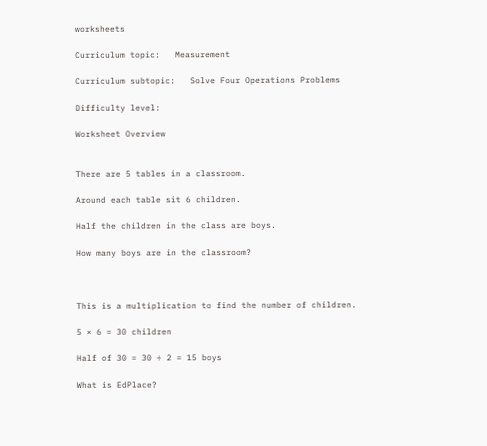worksheets

Curriculum topic:   Measurement

Curriculum subtopic:   Solve Four Operations Problems

Difficulty level:

Worksheet Overview


There are 5 tables in a classroom.

Around each table sit 6 children.

Half the children in the class are boys.

How many boys are in the classroom?



This is a multiplication to find the number of children.

5 × 6 = 30 children

Half of 30 = 30 ÷ 2 = 15 boys

What is EdPlace?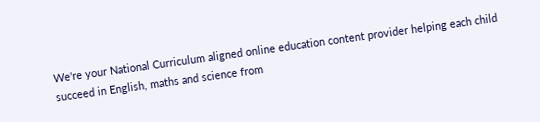We're your National Curriculum aligned online education content provider helping each child succeed in English, maths and science from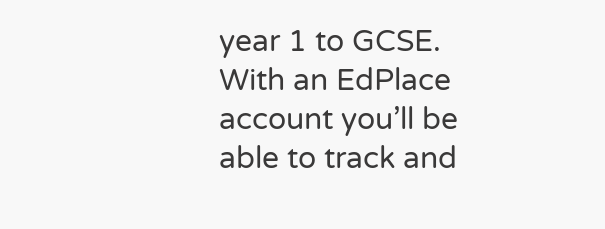year 1 to GCSE. With an EdPlace account you’ll be able to track and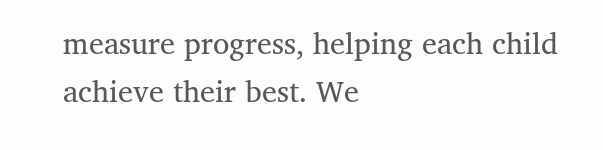measure progress, helping each child achieve their best. We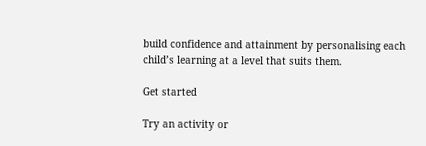build confidence and attainment by personalising each child’s learning at a level that suits them.

Get started

Try an activity or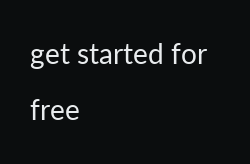get started for free